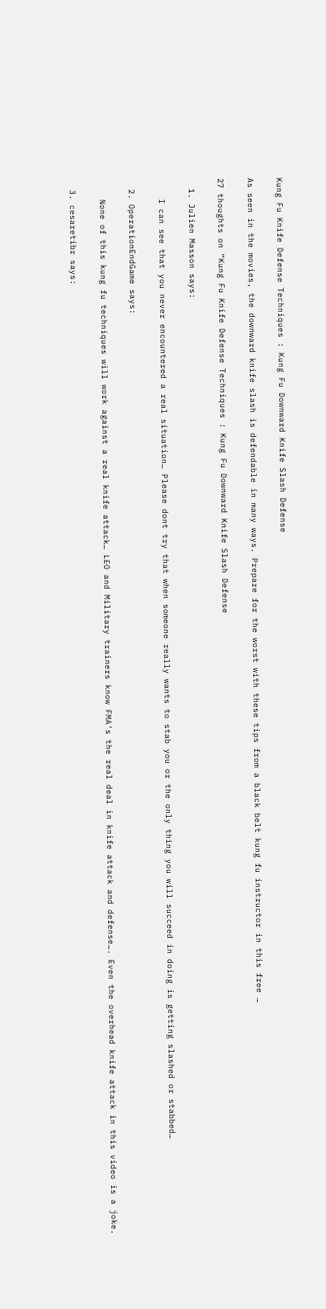Kung Fu Knife Defense Techniques : Kung Fu Downward Knife Slash Defense

As seen in the movies, the downward knife slash is defendable in many ways. Prepare for the worst with these tips from a black belt kung fu instructor in this free …

27 thoughts on “Kung Fu Knife Defense Techniques : Kung Fu Downward Knife Slash Defense

  1. Julien Masson says:

    I can see that you never encountered a real situation… Please dont try that when someone really wants to stab you or the only thing you will succeed in doing is getting slashed or stabbed…

  2. OperationEndGame says:

    None of this kung fu techniques will work against a real knife attack… LEO and Military trainers know FMA's the real deal in knife attack and defense…. Even the overhead knife attack in this video is a joke.

  3. cesaretibr says: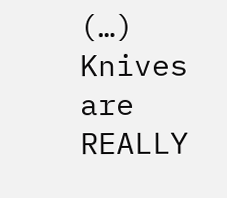(…) Knives are REALLY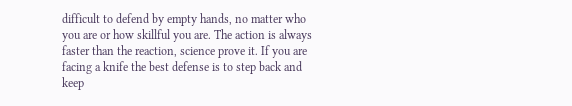difficult to defend by empty hands, no matter who you are or how skillful you are. The action is always faster than the reaction, science prove it. If you are facing a knife the best defense is to step back and keep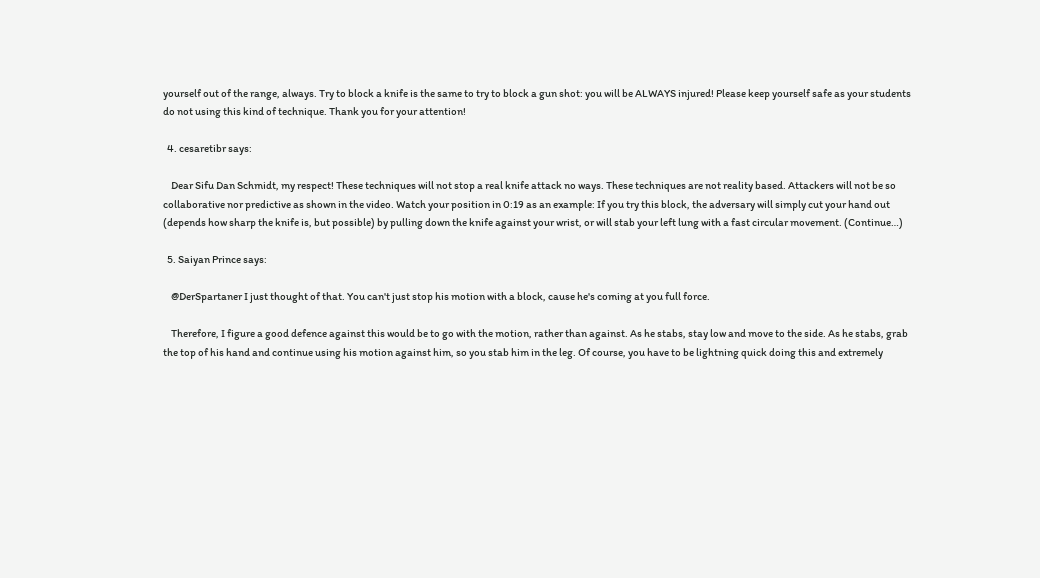yourself out of the range, always. Try to block a knife is the same to try to block a gun shot: you will be ALWAYS injured! Please keep yourself safe as your students do not using this kind of technique. Thank you for your attention!

  4. cesaretibr says:

    Dear Sifu Dan Schmidt, my respect! These techniques will not stop a real knife attack no ways. These techniques are not reality based. Attackers will not be so collaborative nor predictive as shown in the video. Watch your position in 0:19 as an example: If you try this block, the adversary will simply cut your hand out (depends how sharp the knife is, but possible) by pulling down the knife against your wrist, or will stab your left lung with a fast circular movement. (Continue…)

  5. Saiyan Prince says:

    @DerSpartaner I just thought of that. You can't just stop his motion with a block, cause he's coming at you full force.

    Therefore, I figure a good defence against this would be to go with the motion, rather than against. As he stabs, stay low and move to the side. As he stabs, grab the top of his hand and continue using his motion against him, so you stab him in the leg. Of course, you have to be lightning quick doing this and extremely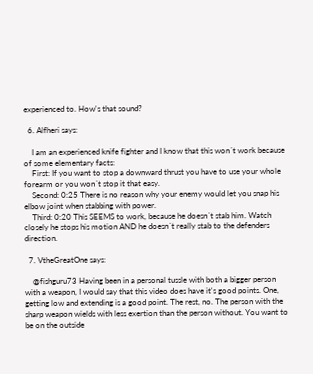experienced to. How's that sound?

  6. Alfheri says:

    I am an experienced knife fighter and I know that this won´t work because of some elementary facts:
    First: If you want to stop a downward thrust you have to use your whole forearm or you won´t stop it that easy.
    Second: 0:25 There is no reason why your enemy would let you snap his elbow joint when stabbing with power.
    Third: 0:20 This SEEMS to work, because he doesn´t stab him. Watch closely he stops his motion AND he doesn´t really stab to the defenders direction.

  7. VtheGreatOne says:

    @fishguru73 Having been in a personal tussle with both a bigger person with a weapon, I would say that this video does have it's good points. One, getting low and extending is a good point. The rest, no. The person with the sharp weapon wields with less exertion than the person without. You want to be on the outside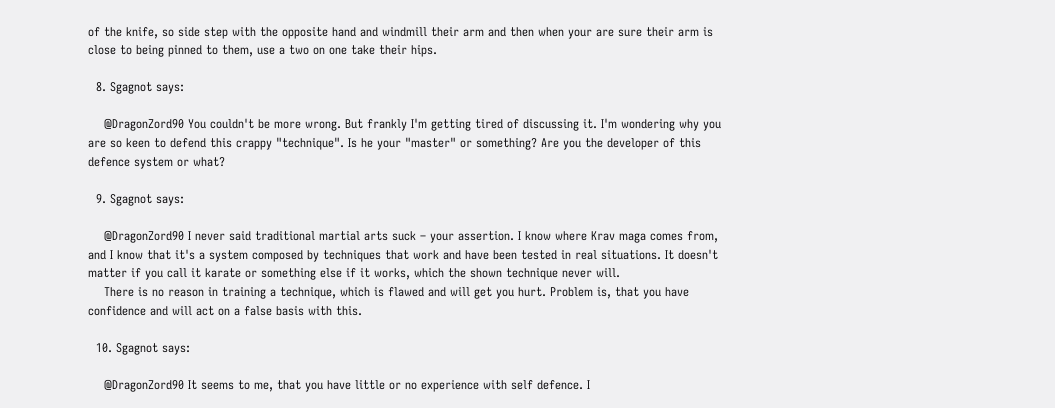of the knife, so side step with the opposite hand and windmill their arm and then when your are sure their arm is close to being pinned to them, use a two on one take their hips.

  8. Sgagnot says:

    @DragonZord90 You couldn't be more wrong. But frankly I'm getting tired of discussing it. I'm wondering why you are so keen to defend this crappy "technique". Is he your "master" or something? Are you the developer of this defence system or what?

  9. Sgagnot says:

    @DragonZord90 I never said traditional martial arts suck – your assertion. I know where Krav maga comes from, and I know that it's a system composed by techniques that work and have been tested in real situations. It doesn't matter if you call it karate or something else if it works, which the shown technique never will.
    There is no reason in training a technique, which is flawed and will get you hurt. Problem is, that you have confidence and will act on a false basis with this.

  10. Sgagnot says:

    @DragonZord90 It seems to me, that you have little or no experience with self defence. I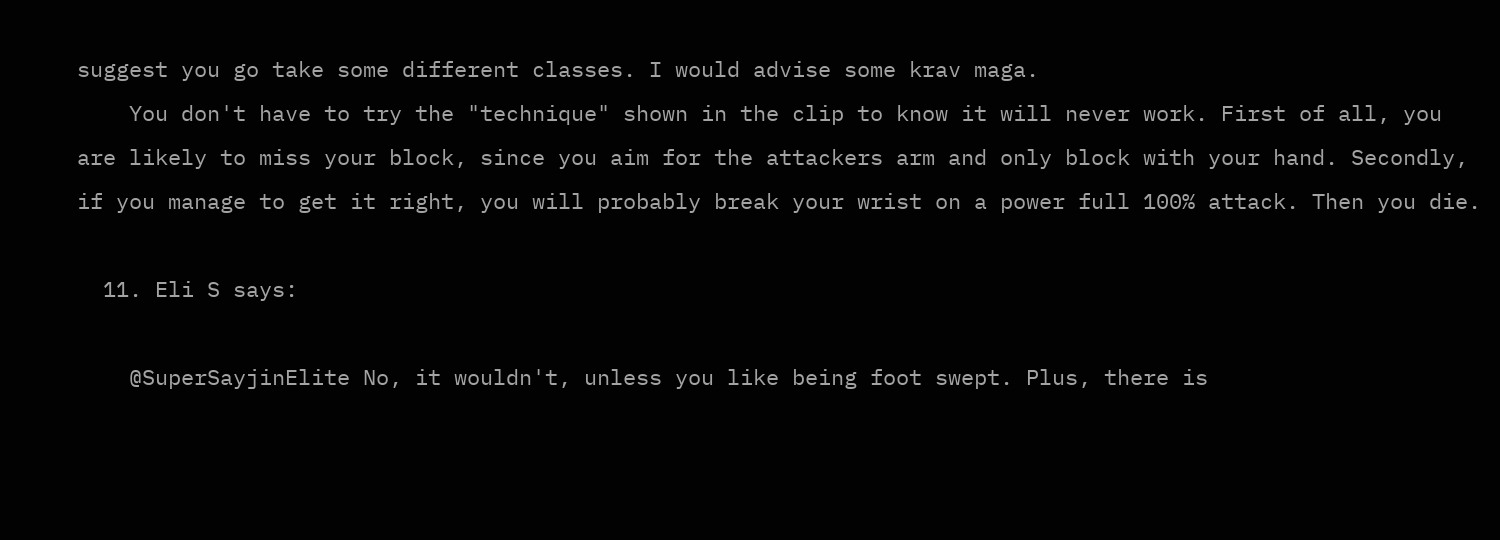suggest you go take some different classes. I would advise some krav maga.
    You don't have to try the "technique" shown in the clip to know it will never work. First of all, you are likely to miss your block, since you aim for the attackers arm and only block with your hand. Secondly, if you manage to get it right, you will probably break your wrist on a power full 100% attack. Then you die.

  11. Eli S says:

    @SuperSayjinElite No, it wouldn't, unless you like being foot swept. Plus, there is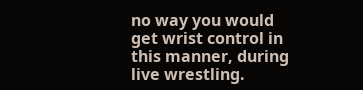no way you would get wrist control in this manner, during live wrestling.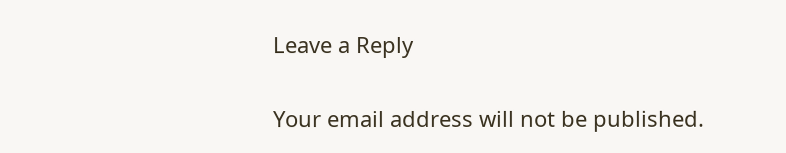Leave a Reply

Your email address will not be published.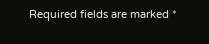Required fields are marked *